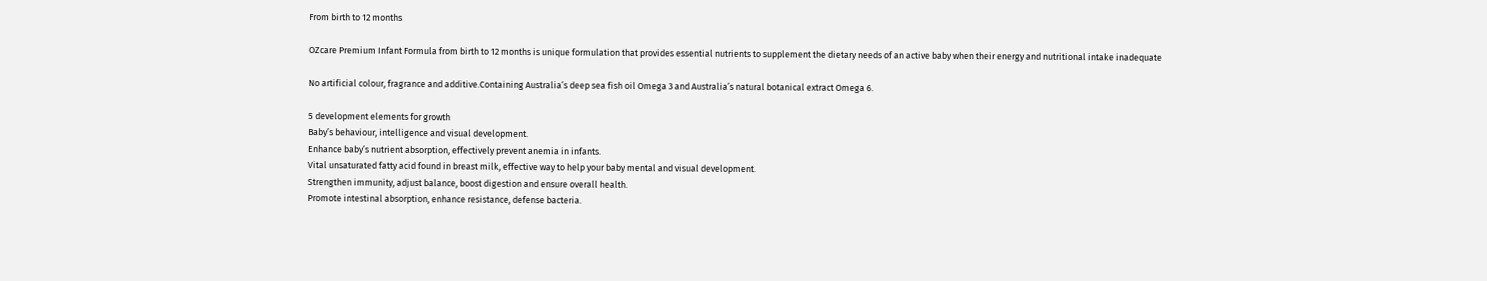From birth to 12 months

OZcare Premium Infant Formula from birth to 12 months is unique formulation that provides essential nutrients to supplement the dietary needs of an active baby when their energy and nutritional intake inadequate

No artificial colour, fragrance and additive.Containing Australia’s deep sea fish oil Omega 3 and Australia’s natural botanical extract Omega 6.

5 development elements for growth
Baby’s behaviour, intelligence and visual development.
Enhance baby’s nutrient absorption, effectively prevent anemia in infants.
Vital unsaturated fatty acid found in breast milk, effective way to help your baby mental and visual development.
Strengthen immunity, adjust balance, boost digestion and ensure overall health.
Promote intestinal absorption, enhance resistance, defense bacteria.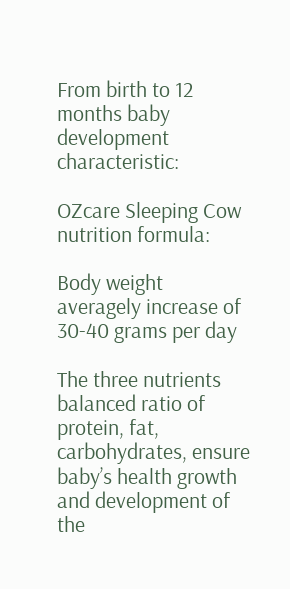From birth to 12 months baby development characteristic:

OZcare Sleeping Cow nutrition formula:

Body weight averagely increase of 30-40 grams per day

The three nutrients balanced ratio of protein, fat, carbohydrates, ensure baby’s health growth and development of the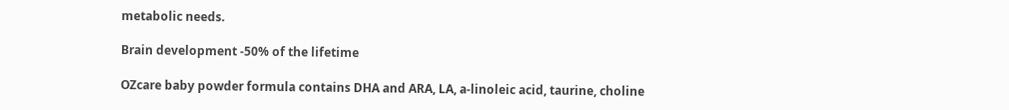metabolic needs.

Brain development -50% of the lifetime

OZcare baby powder formula contains DHA and ARA, LA, a-linoleic acid, taurine, choline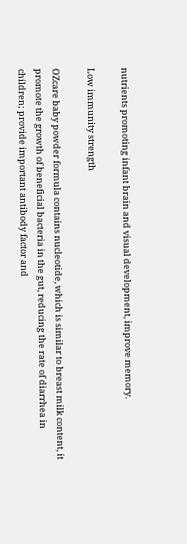nutrients promoting infant brain and visual development, improve memory.

Low immunity strength

OZcare baby powder formula contains nucleotide, which is similar to breast milk content, it promote the growth of beneficial bacteria in the gut, reducing the rate of diarrhea in children; provide important antibody factor and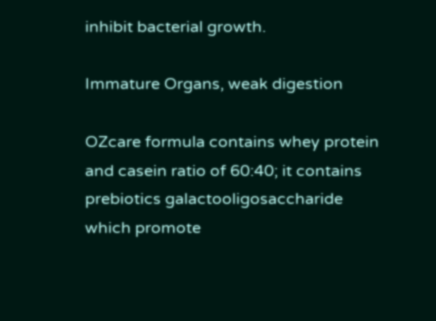inhibit bacterial growth.

Immature Organs, weak digestion

OZcare formula contains whey protein and casein ratio of 60:40; it contains prebiotics galactooligosaccharide which promote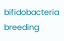bifidobacteria breeding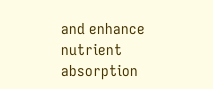and enhance nutrient absorption